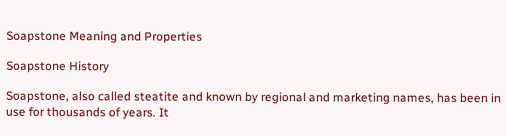Soapstone Meaning and Properties

Soapstone History

Soapstone, also called steatite and known by regional and marketing names, has been in use for thousands of years. It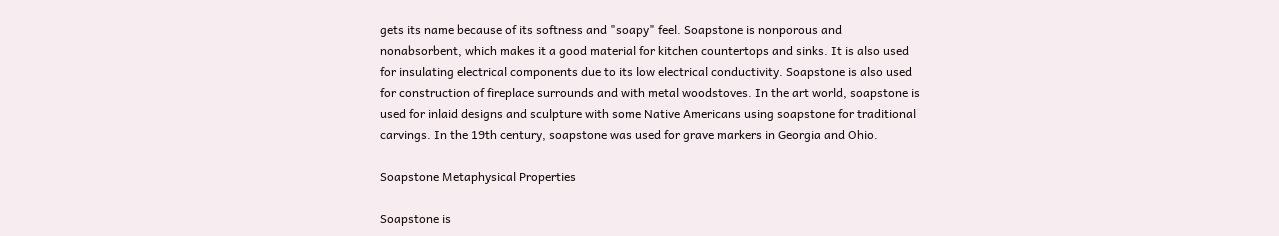gets its name because of its softness and "soapy" feel. Soapstone is nonporous and nonabsorbent, which makes it a good material for kitchen countertops and sinks. It is also used for insulating electrical components due to its low electrical conductivity. Soapstone is also used for construction of fireplace surrounds and with metal woodstoves. In the art world, soapstone is used for inlaid designs and sculpture with some Native Americans using soapstone for traditional carvings. In the 19th century, soapstone was used for grave markers in Georgia and Ohio.

Soapstone Metaphysical Properties

Soapstone is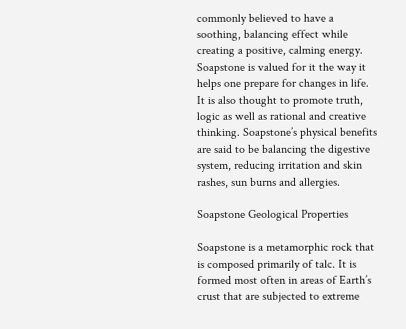commonly believed to have a soothing, balancing effect while creating a positive, calming energy. Soapstone is valued for it the way it helps one prepare for changes in life. It is also thought to promote truth, logic as well as rational and creative thinking. Soapstone’s physical benefits are said to be balancing the digestive system, reducing irritation and skin rashes, sun burns and allergies.

Soapstone Geological Properties

Soapstone is a metamorphic rock that is composed primarily of talc. It is formed most often in areas of Earth’s crust that are subjected to extreme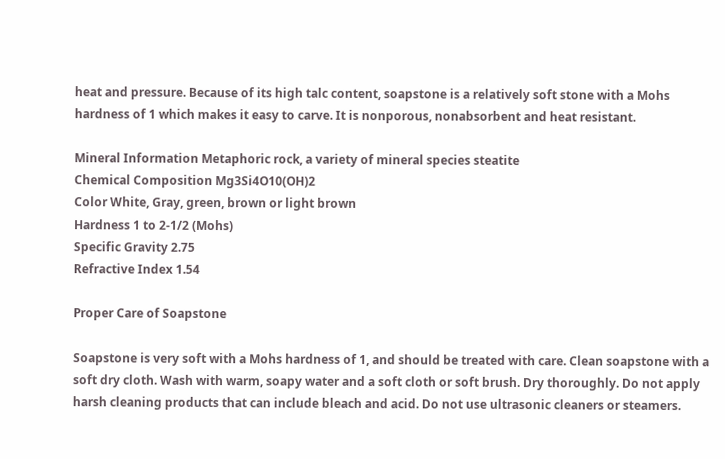heat and pressure. Because of its high talc content, soapstone is a relatively soft stone with a Mohs hardness of 1 which makes it easy to carve. It is nonporous, nonabsorbent and heat resistant.

Mineral Information Metaphoric rock, a variety of mineral species steatite
Chemical Composition Mg3Si4O10(OH)2
Color White, Gray, green, brown or light brown
Hardness 1 to 2-1/2 (Mohs)
Specific Gravity 2.75
Refractive Index 1.54

Proper Care of Soapstone

Soapstone is very soft with a Mohs hardness of 1, and should be treated with care. Clean soapstone with a soft dry cloth. Wash with warm, soapy water and a soft cloth or soft brush. Dry thoroughly. Do not apply harsh cleaning products that can include bleach and acid. Do not use ultrasonic cleaners or steamers.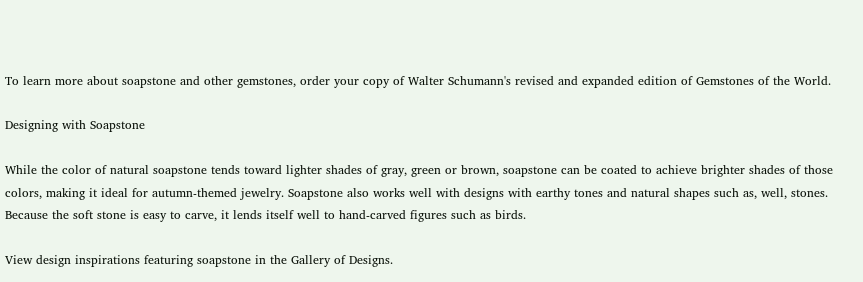To learn more about soapstone and other gemstones, order your copy of Walter Schumann's revised and expanded edition of Gemstones of the World.

Designing with Soapstone

While the color of natural soapstone tends toward lighter shades of gray, green or brown, soapstone can be coated to achieve brighter shades of those colors, making it ideal for autumn-themed jewelry. Soapstone also works well with designs with earthy tones and natural shapes such as, well, stones. Because the soft stone is easy to carve, it lends itself well to hand-carved figures such as birds.

View design inspirations featuring soapstone in the Gallery of Designs.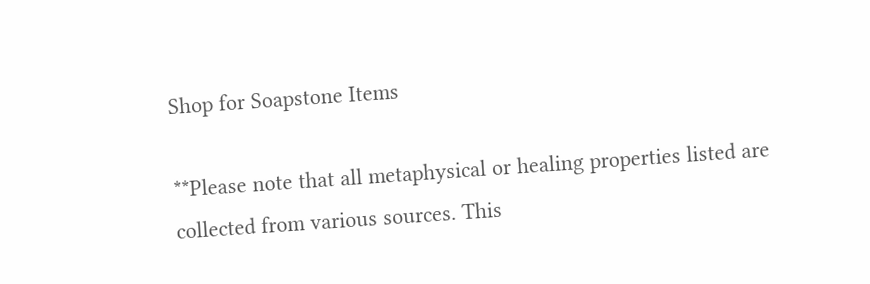Shop for Soapstone Items

**Please note that all metaphysical or healing properties listed are collected from various sources. This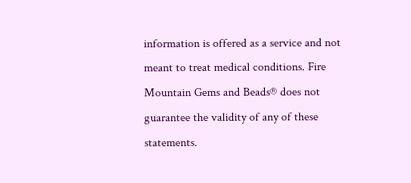information is offered as a service and not meant to treat medical conditions. Fire Mountain Gems and Beads® does not guarantee the validity of any of these statements.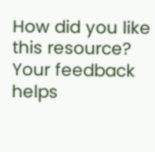How did you like this resource? Your feedback helps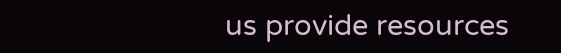us provide resources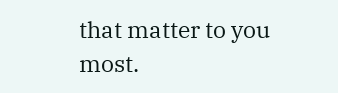that matter to you most.